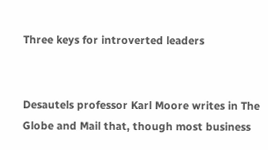Three keys for introverted leaders


Desautels professor Karl Moore writes in The Globe and Mail that, though most business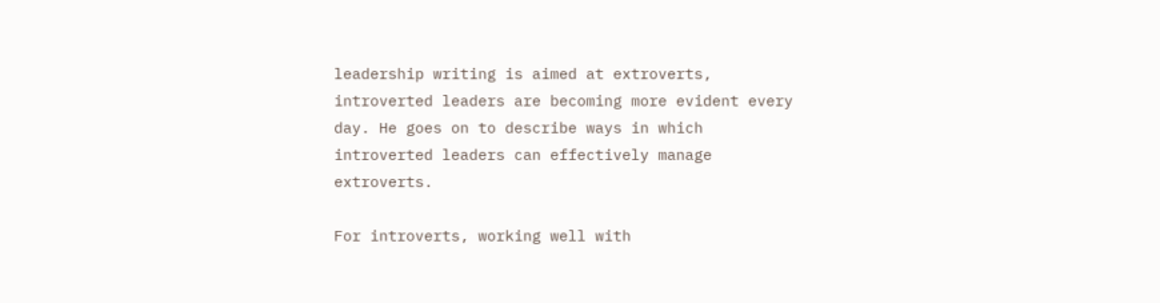leadership writing is aimed at extroverts, introverted leaders are becoming more evident every day. He goes on to describe ways in which introverted leaders can effectively manage extroverts.

For introverts, working well with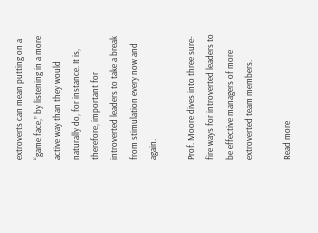extroverts can mean putting on a “game face,” by listening in a more active way than they would naturally do, for instance. It is, therefore, important for introverted leaders to take a break from stimulation every now and again.

Prof. Moore dives into three sure-fire ways for introverted leaders to be effective managers of more extroverted team members.

Read more